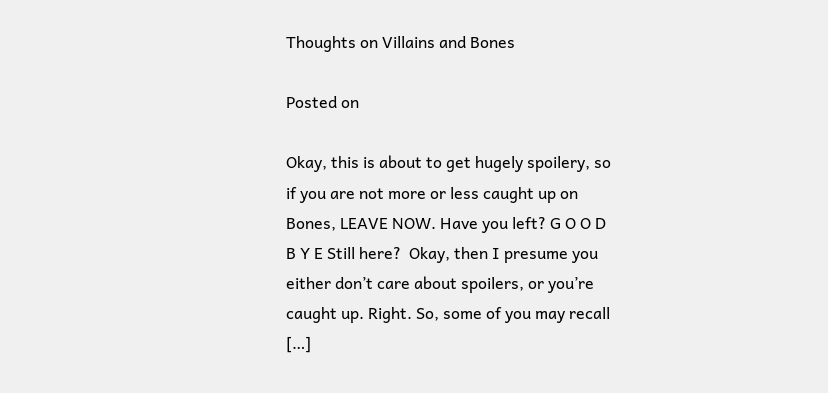Thoughts on Villains and Bones

Posted on

Okay, this is about to get hugely spoilery, so if you are not more or less caught up on Bones, LEAVE NOW. Have you left? G O O D B Y E Still here?  Okay, then I presume you either don’t care about spoilers, or you’re caught up. Right. So, some of you may recall […]